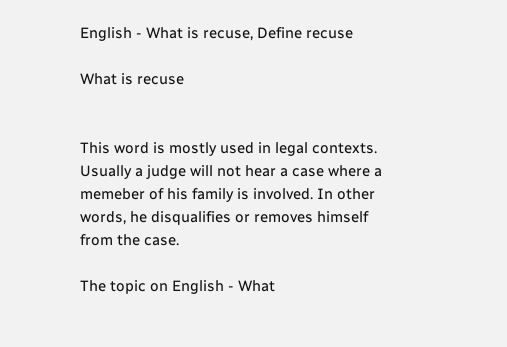English - What is recuse, Define recuse

What is recuse


This word is mostly used in legal contexts. Usually a judge will not hear a case where a memeber of his family is involved. In other words, he disqualifies or removes himself from the case.

The topic on English - What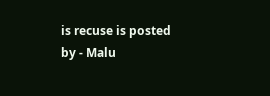is recuse is posted by - Malu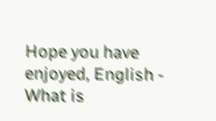Hope you have enjoyed, English - What is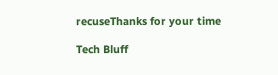recuseThanks for your time

Tech Bluff